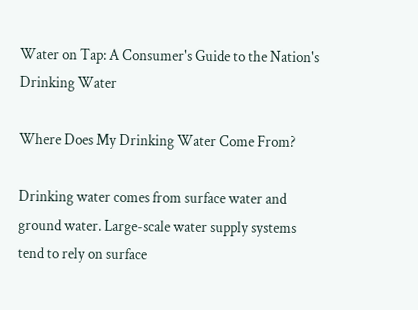Water on Tap: A Consumer's Guide to the Nation's Drinking Water

Where Does My Drinking Water Come From?

Drinking water comes from surface water and ground water. Large-scale water supply systems tend to rely on surface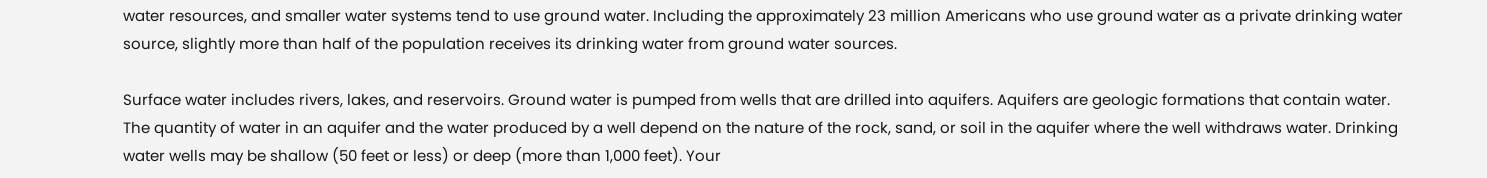water resources, and smaller water systems tend to use ground water. Including the approximately 23 million Americans who use ground water as a private drinking water source, slightly more than half of the population receives its drinking water from ground water sources.

Surface water includes rivers, lakes, and reservoirs. Ground water is pumped from wells that are drilled into aquifers. Aquifers are geologic formations that contain water. The quantity of water in an aquifer and the water produced by a well depend on the nature of the rock, sand, or soil in the aquifer where the well withdraws water. Drinking water wells may be shallow (50 feet or less) or deep (more than 1,000 feet). Your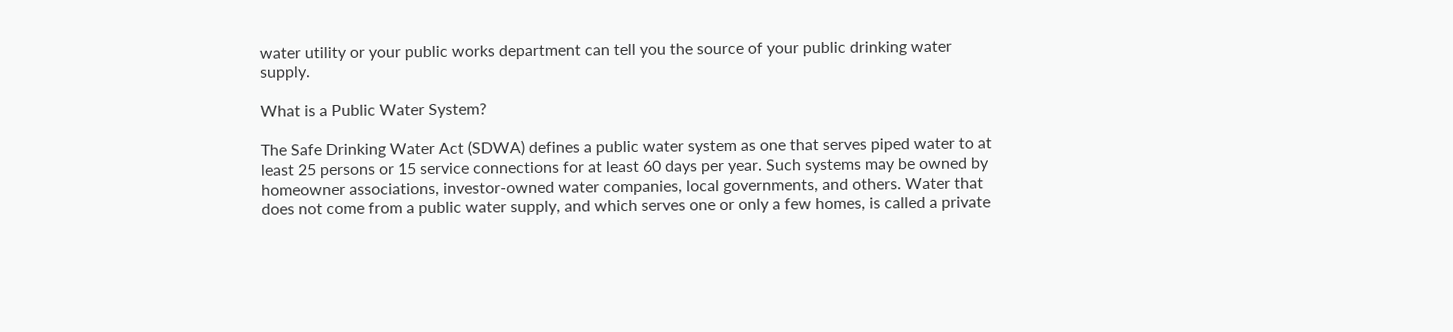water utility or your public works department can tell you the source of your public drinking water supply.

What is a Public Water System?

The Safe Drinking Water Act (SDWA) defines a public water system as one that serves piped water to at least 25 persons or 15 service connections for at least 60 days per year. Such systems may be owned by homeowner associations, investor-owned water companies, local governments, and others. Water that does not come from a public water supply, and which serves one or only a few homes, is called a private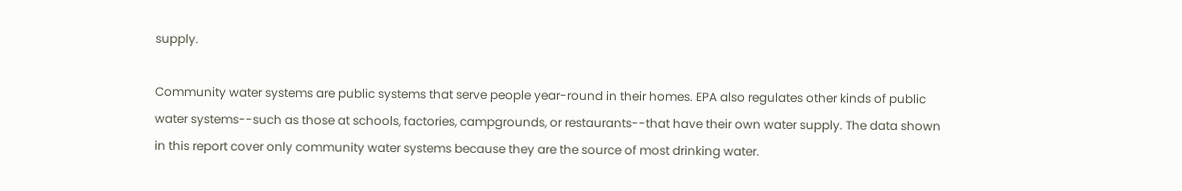supply.

Community water systems are public systems that serve people year-round in their homes. EPA also regulates other kinds of public water systems--such as those at schools, factories, campgrounds, or restaurants--that have their own water supply. The data shown in this report cover only community water systems because they are the source of most drinking water.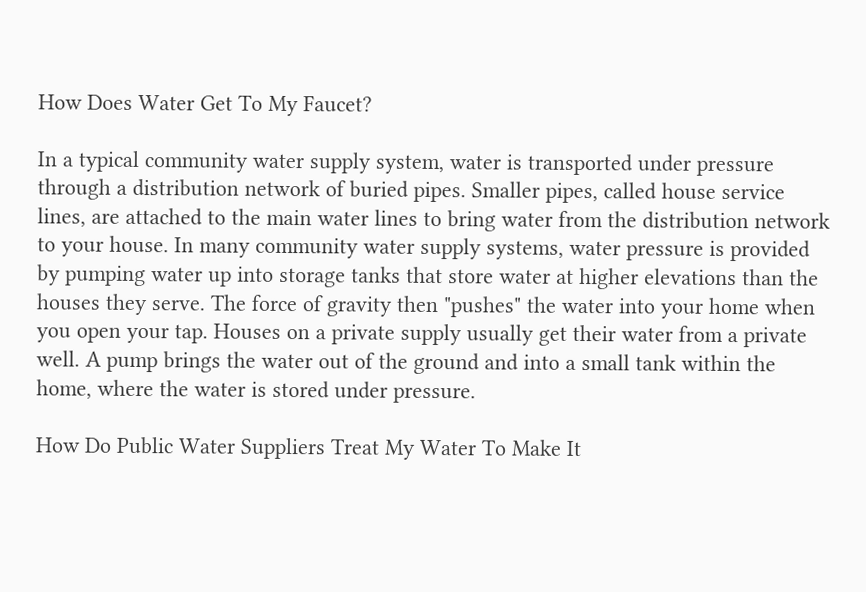How Does Water Get To My Faucet?

In a typical community water supply system, water is transported under pressure through a distribution network of buried pipes. Smaller pipes, called house service lines, are attached to the main water lines to bring water from the distribution network to your house. In many community water supply systems, water pressure is provided by pumping water up into storage tanks that store water at higher elevations than the houses they serve. The force of gravity then "pushes" the water into your home when you open your tap. Houses on a private supply usually get their water from a private well. A pump brings the water out of the ground and into a small tank within the home, where the water is stored under pressure.

How Do Public Water Suppliers Treat My Water To Make It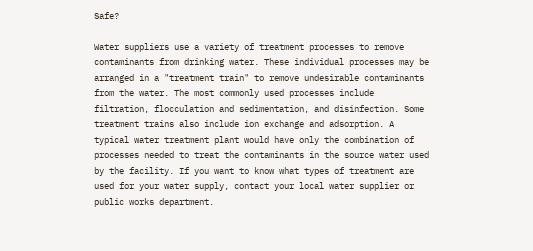Safe?

Water suppliers use a variety of treatment processes to remove contaminants from drinking water. These individual processes may be arranged in a "treatment train" to remove undesirable contaminants from the water. The most commonly used processes include filtration, flocculation and sedimentation, and disinfection. Some treatment trains also include ion exchange and adsorption. A typical water treatment plant would have only the combination of processes needed to treat the contaminants in the source water used by the facility. If you want to know what types of treatment are used for your water supply, contact your local water supplier or public works department.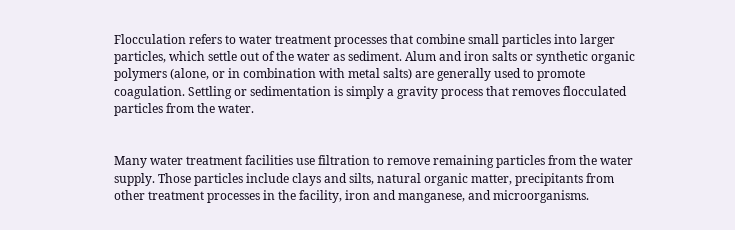Flocculation refers to water treatment processes that combine small particles into larger particles, which settle out of the water as sediment. Alum and iron salts or synthetic organic polymers (alone, or in combination with metal salts) are generally used to promote coagulation. Settling or sedimentation is simply a gravity process that removes flocculated particles from the water.


Many water treatment facilities use filtration to remove remaining particles from the water supply. Those particles include clays and silts, natural organic matter, precipitants from other treatment processes in the facility, iron and manganese, and microorganisms.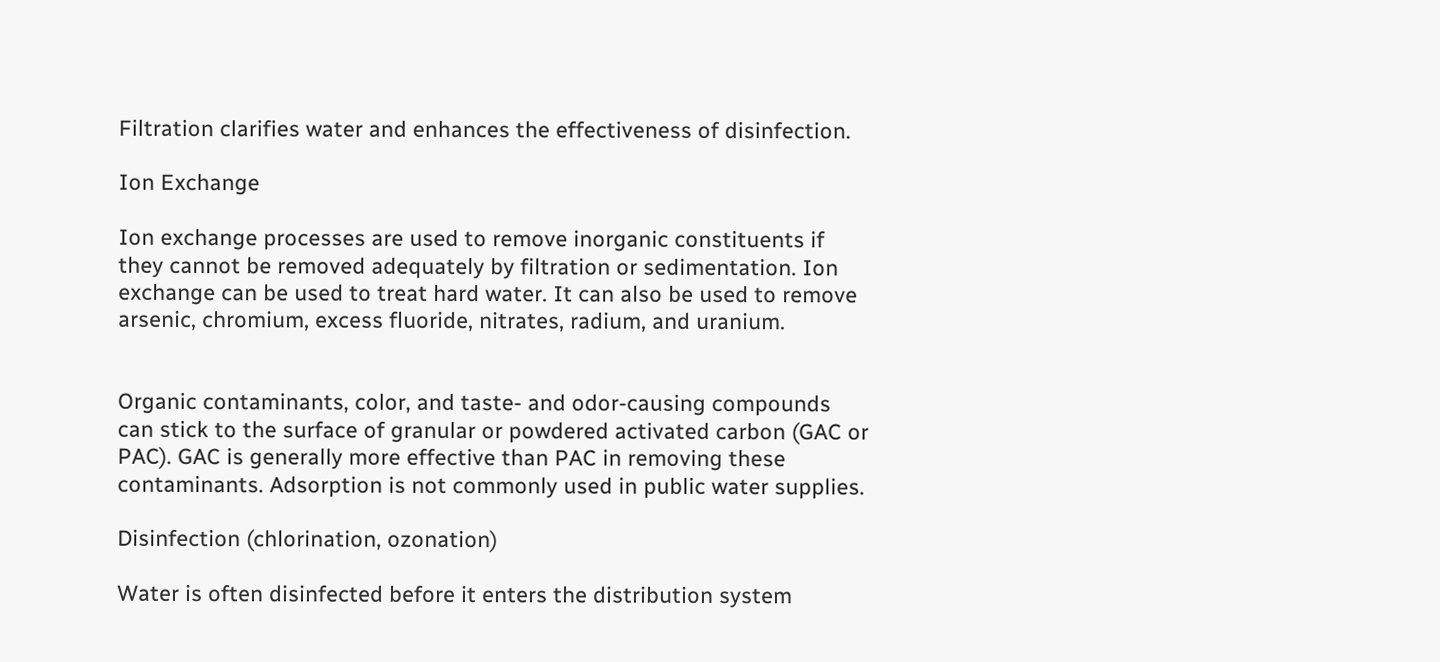Filtration clarifies water and enhances the effectiveness of disinfection.

Ion Exchange

Ion exchange processes are used to remove inorganic constituents if they cannot be removed adequately by filtration or sedimentation. Ion exchange can be used to treat hard water. It can also be used to remove arsenic, chromium, excess fluoride, nitrates, radium, and uranium.


Organic contaminants, color, and taste- and odor-causing compounds can stick to the surface of granular or powdered activated carbon (GAC or PAC). GAC is generally more effective than PAC in removing these contaminants. Adsorption is not commonly used in public water supplies.

Disinfection (chlorination, ozonation)

Water is often disinfected before it enters the distribution system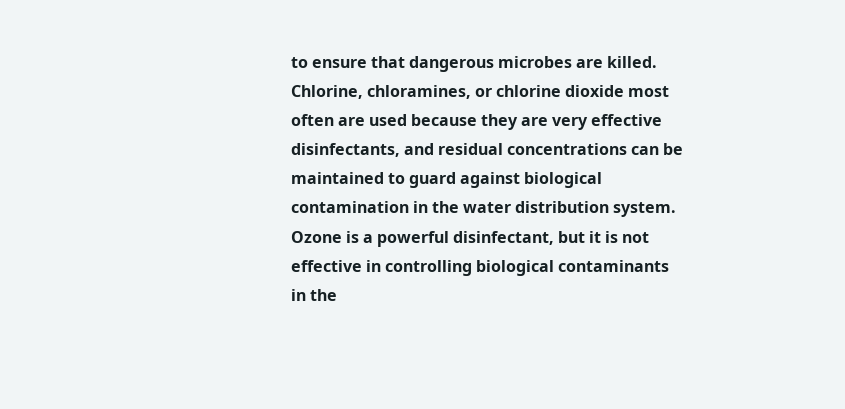to ensure that dangerous microbes are killed. Chlorine, chloramines, or chlorine dioxide most often are used because they are very effective disinfectants, and residual concentrations can be maintained to guard against biological contamination in the water distribution system. Ozone is a powerful disinfectant, but it is not effective in controlling biological contaminants in the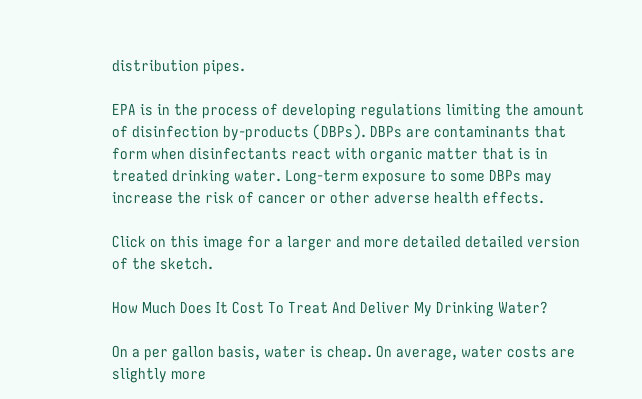distribution pipes.

EPA is in the process of developing regulations limiting the amount of disinfection by-products (DBPs). DBPs are contaminants that form when disinfectants react with organic matter that is in treated drinking water. Long-term exposure to some DBPs may increase the risk of cancer or other adverse health effects.

Click on this image for a larger and more detailed detailed version of the sketch.

How Much Does It Cost To Treat And Deliver My Drinking Water?

On a per gallon basis, water is cheap. On average, water costs are slightly more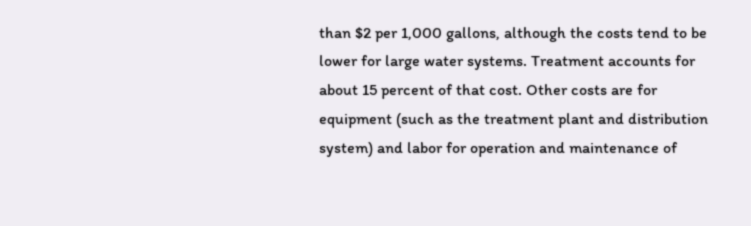than $2 per 1,000 gallons, although the costs tend to be lower for large water systems. Treatment accounts for about 15 percent of that cost. Other costs are for equipment (such as the treatment plant and distribution system) and labor for operation and maintenance of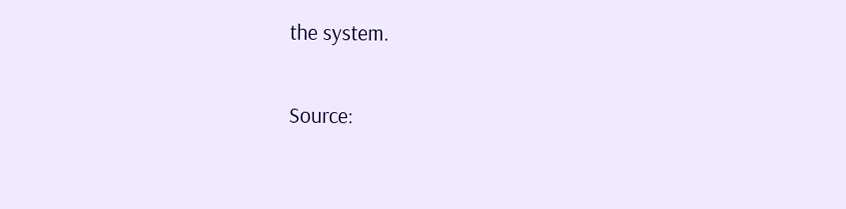the system.

Source: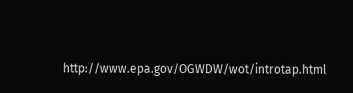http://www.epa.gov/OGWDW/wot/introtap.html